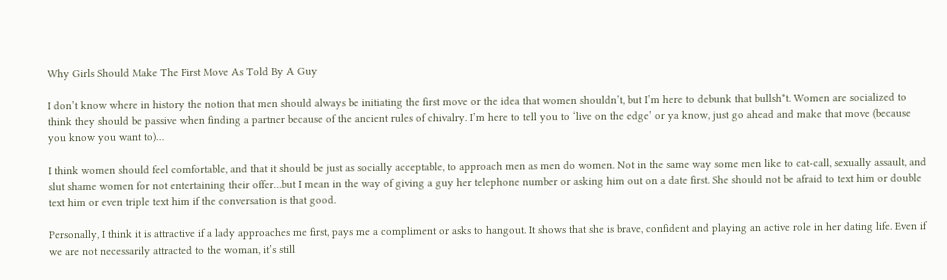Why Girls Should Make The First Move As Told By A Guy

I don’t know where in history the notion that men should always be initiating the first move or the idea that women shouldn’t, but I’m here to debunk that bullsh*t. Women are socialized to think they should be passive when finding a partner because of the ancient rules of chivalry. I’m here to tell you to ‘live on the edge’ or ya know, just go ahead and make that move (because you know you want to)…

I think women should feel comfortable, and that it should be just as socially acceptable, to approach men as men do women. Not in the same way some men like to cat-call, sexually assault, and slut shame women for not entertaining their offer…but I mean in the way of giving a guy her telephone number or asking him out on a date first. She should not be afraid to text him or double text him or even triple text him if the conversation is that good.

Personally, I think it is attractive if a lady approaches me first, pays me a compliment or asks to hangout. It shows that she is brave, confident and playing an active role in her dating life. Even if we are not necessarily attracted to the woman, it’s still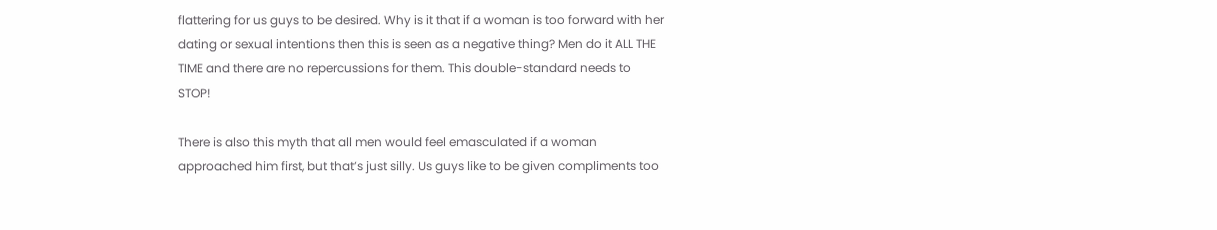flattering for us guys to be desired. Why is it that if a woman is too forward with her dating or sexual intentions then this is seen as a negative thing? Men do it ALL THE TIME and there are no repercussions for them. This double-standard needs to STOP!

There is also this myth that all men would feel emasculated if a woman approached him first, but that’s just silly. Us guys like to be given compliments too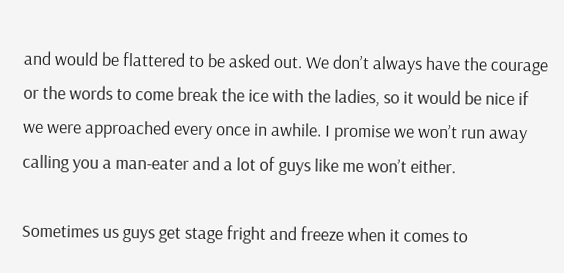and would be flattered to be asked out. We don’t always have the courage or the words to come break the ice with the ladies, so it would be nice if we were approached every once in awhile. I promise we won’t run away calling you a man-eater and a lot of guys like me won’t either.

Sometimes us guys get stage fright and freeze when it comes to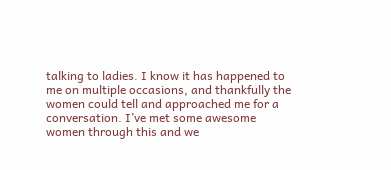talking to ladies. I know it has happened to me on multiple occasions, and thankfully the women could tell and approached me for a conversation. I’ve met some awesome women through this and we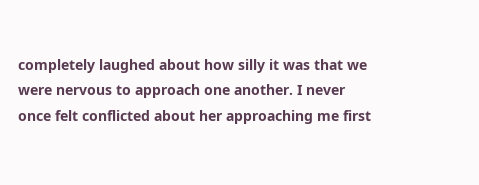completely laughed about how silly it was that we were nervous to approach one another. I never once felt conflicted about her approaching me first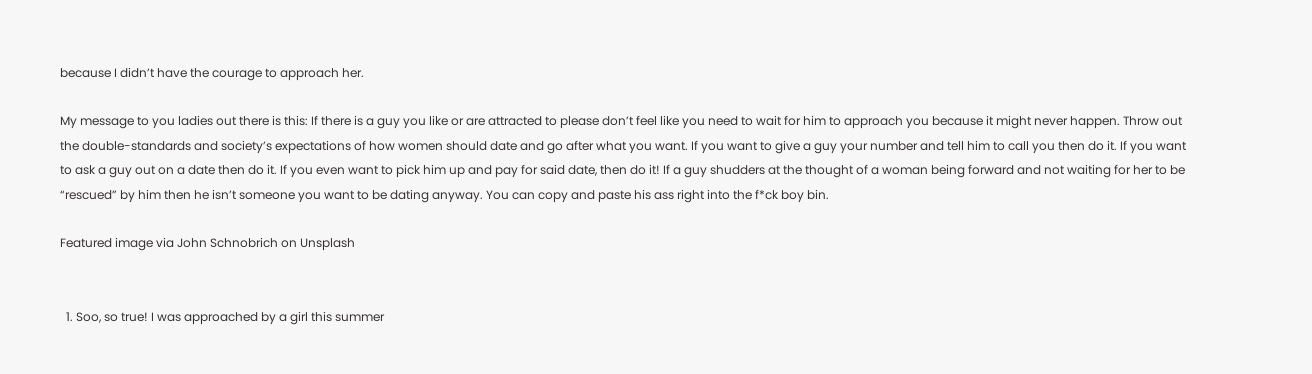because I didn’t have the courage to approach her.

My message to you ladies out there is this: If there is a guy you like or are attracted to please don’t feel like you need to wait for him to approach you because it might never happen. Throw out the double-standards and society’s expectations of how women should date and go after what you want. If you want to give a guy your number and tell him to call you then do it. If you want to ask a guy out on a date then do it. If you even want to pick him up and pay for said date, then do it! If a guy shudders at the thought of a woman being forward and not waiting for her to be “rescued” by him then he isn’t someone you want to be dating anyway. You can copy and paste his ass right into the f*ck boy bin.

Featured image via John Schnobrich on Unsplash


  1. Soo, so true! I was approached by a girl this summer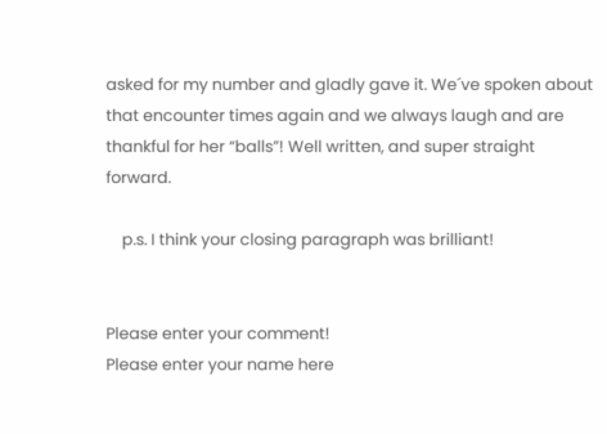asked for my number and gladly gave it. We´ve spoken about that encounter times again and we always laugh and are thankful for her “balls”! Well written, and super straight forward.

    p.s. I think your closing paragraph was brilliant!


Please enter your comment!
Please enter your name here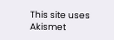This site uses Akismet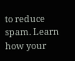to reduce spam. Learn how your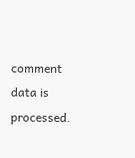comment data is processed.